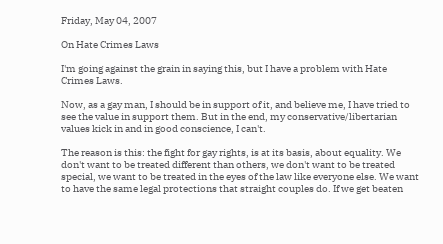Friday, May 04, 2007

On Hate Crimes Laws

I'm going against the grain in saying this, but I have a problem with Hate Crimes Laws.

Now, as a gay man, I should be in support of it, and believe me, I have tried to see the value in support them. But in the end, my conservative/libertarian values kick in and in good conscience, I can't.

The reason is this: the fight for gay rights, is at its basis, about equality. We don't want to be treated different than others, we don't want to be treated special, we want to be treated in the eyes of the law like everyone else. We want to have the same legal protections that straight couples do. If we get beaten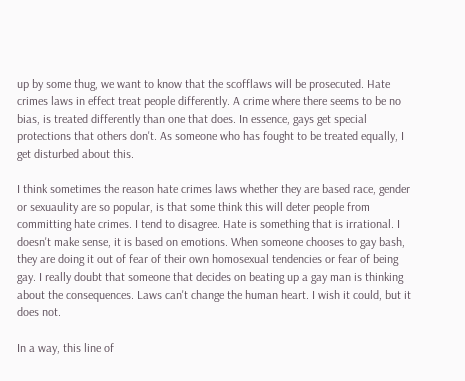up by some thug, we want to know that the scofflaws will be prosecuted. Hate crimes laws in effect treat people differently. A crime where there seems to be no bias, is treated differently than one that does. In essence, gays get special protections that others don't. As someone who has fought to be treated equally, I get disturbed about this.

I think sometimes the reason hate crimes laws whether they are based race, gender or sexuaulity are so popular, is that some think this will deter people from committing hate crimes. I tend to disagree. Hate is something that is irrational. I doesn't make sense, it is based on emotions. When someone chooses to gay bash, they are doing it out of fear of their own homosexual tendencies or fear of being gay. I really doubt that someone that decides on beating up a gay man is thinking about the consequences. Laws can't change the human heart. I wish it could, but it does not.

In a way, this line of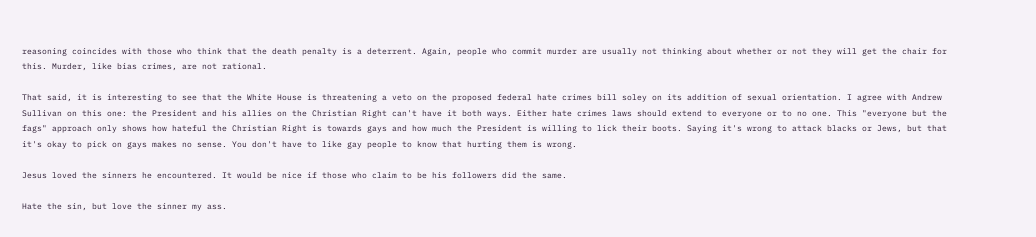reasoning coincides with those who think that the death penalty is a deterrent. Again, people who commit murder are usually not thinking about whether or not they will get the chair for this. Murder, like bias crimes, are not rational.

That said, it is interesting to see that the White House is threatening a veto on the proposed federal hate crimes bill soley on its addition of sexual orientation. I agree with Andrew Sullivan on this one: the President and his allies on the Christian Right can't have it both ways. Either hate crimes laws should extend to everyone or to no one. This "everyone but the fags" approach only shows how hateful the Christian Right is towards gays and how much the President is willing to lick their boots. Saying it's wrong to attack blacks or Jews, but that it's okay to pick on gays makes no sense. You don't have to like gay people to know that hurting them is wrong.

Jesus loved the sinners he encountered. It would be nice if those who claim to be his followers did the same.

Hate the sin, but love the sinner my ass.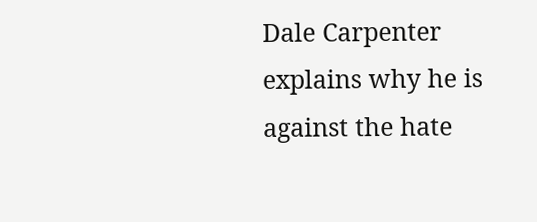Dale Carpenter explains why he is against the hate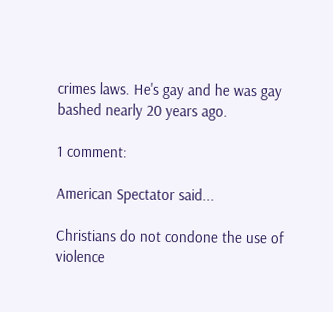crimes laws. He's gay and he was gay bashed nearly 20 years ago.

1 comment:

American Spectator said...

Christians do not condone the use of violence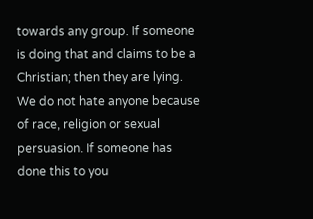towards any group. If someone is doing that and claims to be a Christian; then they are lying. We do not hate anyone because of race, religion or sexual persuasion. If someone has done this to you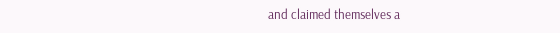and claimed themselves a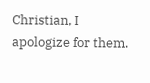Christian, I apologize for them.